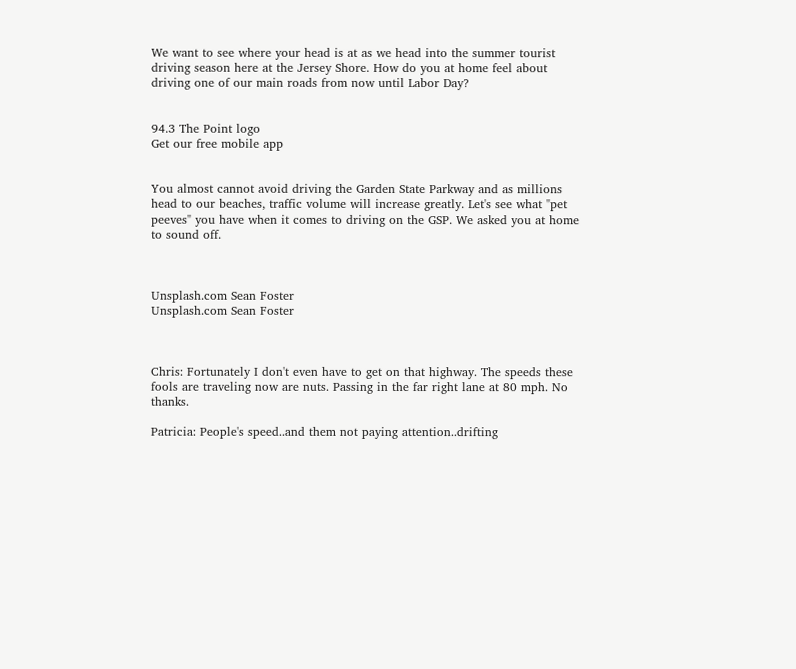We want to see where your head is at as we head into the summer tourist driving season here at the Jersey Shore. How do you at home feel about driving one of our main roads from now until Labor Day?


94.3 The Point logo
Get our free mobile app


You almost cannot avoid driving the Garden State Parkway and as millions head to our beaches, traffic volume will increase greatly. Let's see what "pet peeves" you have when it comes to driving on the GSP. We asked you at home to sound off.



Unsplash.com Sean Foster
Unsplash.com Sean Foster



Chris: Fortunately I don't even have to get on that highway. The speeds these fools are traveling now are nuts. Passing in the far right lane at 80 mph. No thanks.

Patricia: People's speed..and them not paying attention..drifting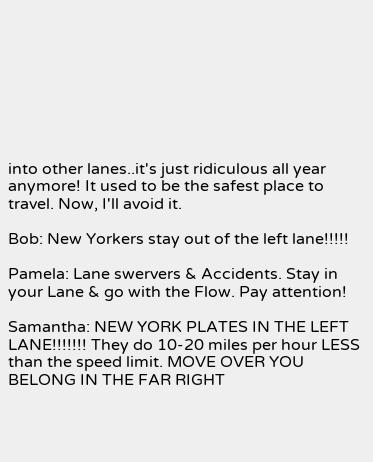into other lanes..it's just ridiculous all year anymore! It used to be the safest place to travel. Now, I'll avoid it.

Bob: New Yorkers stay out of the left lane!!!!!

Pamela: Lane swervers & Accidents. Stay in your Lane & go with the Flow. Pay attention!

Samantha: NEW YORK PLATES IN THE LEFT LANE!!!!!!! They do 10-20 miles per hour LESS than the speed limit. MOVE OVER YOU BELONG IN THE FAR RIGHT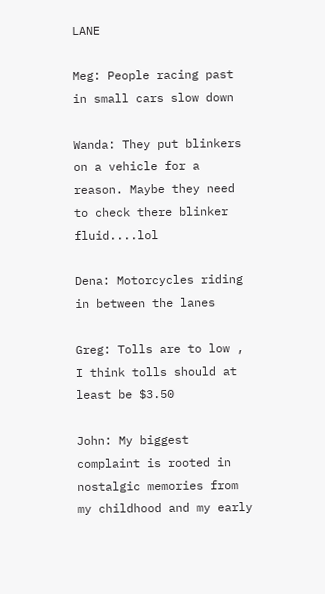LANE

Meg: People racing past in small cars slow down

Wanda: They put blinkers on a vehicle for a reason. Maybe they need to check there blinker fluid....lol

Dena: Motorcycles riding in between the lanes

Greg: Tolls are to low , I think tolls should at least be $3.50

John: My biggest complaint is rooted in nostalgic memories from my childhood and my early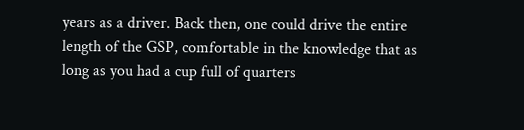years as a driver. Back then, one could drive the entire length of the GSP, comfortable in the knowledge that as long as you had a cup full of quarters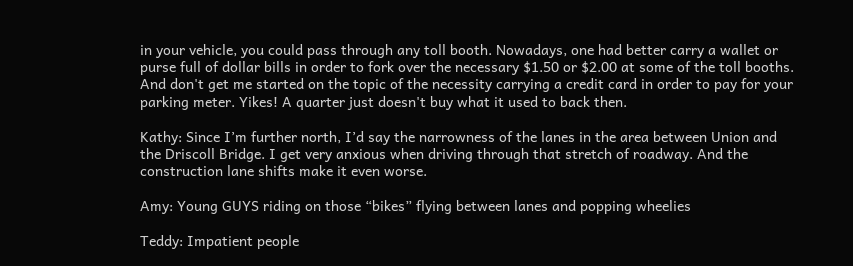in your vehicle, you could pass through any toll booth. Nowadays, one had better carry a wallet or purse full of dollar bills in order to fork over the necessary $1.50 or $2.00 at some of the toll booths. And don't get me started on the topic of the necessity carrying a credit card in order to pay for your parking meter. Yikes! A quarter just doesn't buy what it used to back then.

Kathy: Since I’m further north, I’d say the narrowness of the lanes in the area between Union and the Driscoll Bridge. I get very anxious when driving through that stretch of roadway. And the construction lane shifts make it even worse.

Amy: Young GUYS riding on those “bikes” flying between lanes and popping wheelies

Teddy: Impatient people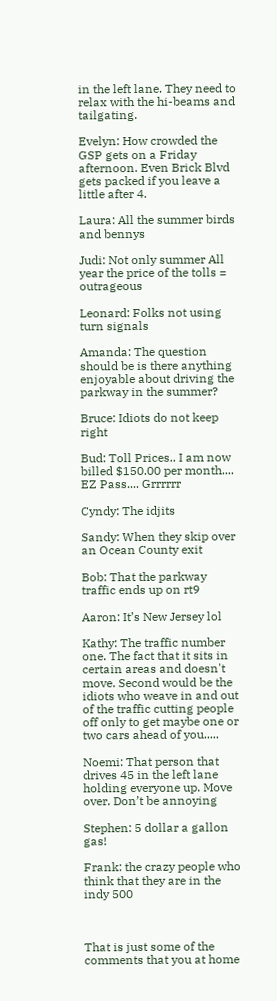in the left lane. They need to relax with the hi-beams and tailgating.

Evelyn: How crowded the GSP gets on a Friday afternoon. Even Brick Blvd gets packed if you leave a little after 4.

Laura: All the summer birds and bennys

Judi: Not only summer All year the price of the tolls = outrageous

Leonard: Folks not using turn signals

Amanda: The question should be is there anything enjoyable about driving the parkway in the summer?

Bruce: Idiots do not keep right

Bud: Toll Prices.. I am now billed $150.00 per month.... EZ Pass.... Grrrrrr

Cyndy: The idjits

Sandy: When they skip over an Ocean County exit

Bob: That the parkway traffic ends up on rt9

Aaron: It’s New Jersey lol

Kathy: The traffic number one. The fact that it sits in certain areas and doesn't move. Second would be the idiots who weave in and out of the traffic cutting people off only to get maybe one or two cars ahead of you.....

Noemi: That person that drives 45 in the left lane holding everyone up. Move over. Don’t be annoying

Stephen: 5 dollar a gallon gas!

Frank: the crazy people who think that they are in the indy 500



That is just some of the comments that you at home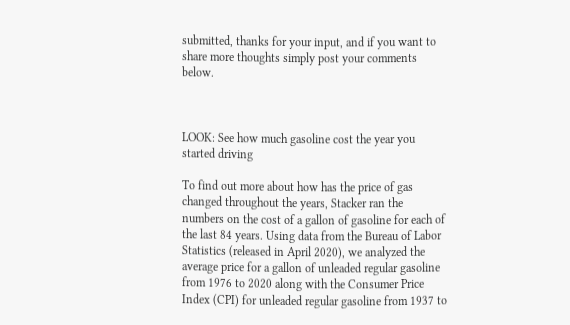submitted, thanks for your input, and if you want to share more thoughts simply post your comments below.



LOOK: See how much gasoline cost the year you started driving

To find out more about how has the price of gas changed throughout the years, Stacker ran the numbers on the cost of a gallon of gasoline for each of the last 84 years. Using data from the Bureau of Labor Statistics (released in April 2020), we analyzed the average price for a gallon of unleaded regular gasoline from 1976 to 2020 along with the Consumer Price Index (CPI) for unleaded regular gasoline from 1937 to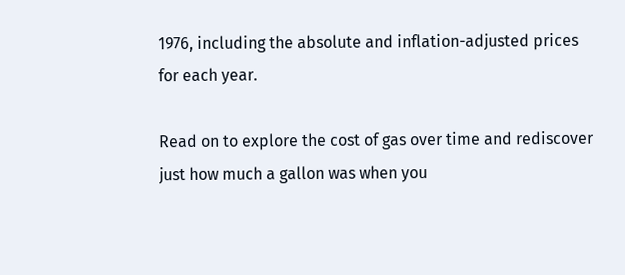1976, including the absolute and inflation-adjusted prices for each year.

Read on to explore the cost of gas over time and rediscover just how much a gallon was when you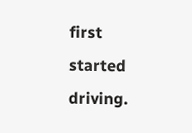first started driving.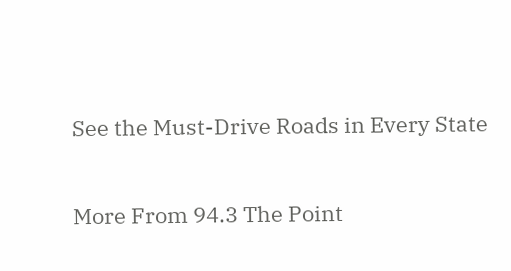See the Must-Drive Roads in Every State

More From 94.3 The Point